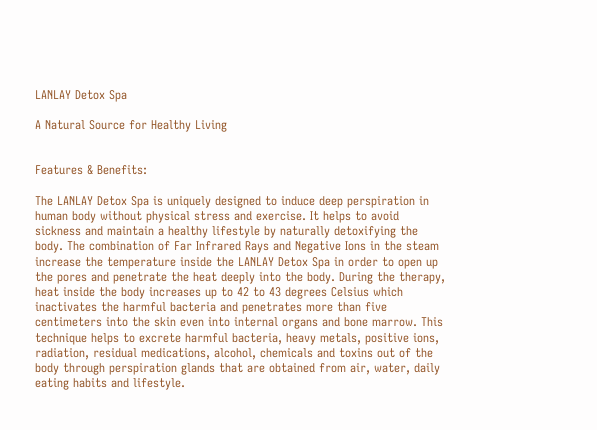LANLAY Detox Spa

A Natural Source for Healthy Living


Features & Benefits:

The LANLAY Detox Spa is uniquely designed to induce deep perspiration in human body without physical stress and exercise. It helps to avoid sickness and maintain a healthy lifestyle by naturally detoxifying the body. The combination of Far Infrared Rays and Negative Ions in the steam increase the temperature inside the LANLAY Detox Spa in order to open up the pores and penetrate the heat deeply into the body. During the therapy, heat inside the body increases up to 42 to 43 degrees Celsius which inactivates the harmful bacteria and penetrates more than five centimeters into the skin even into internal organs and bone marrow. This technique helps to excrete harmful bacteria, heavy metals, positive ions, radiation, residual medications, alcohol, chemicals and toxins out of the body through perspiration glands that are obtained from air, water, daily eating habits and lifestyle.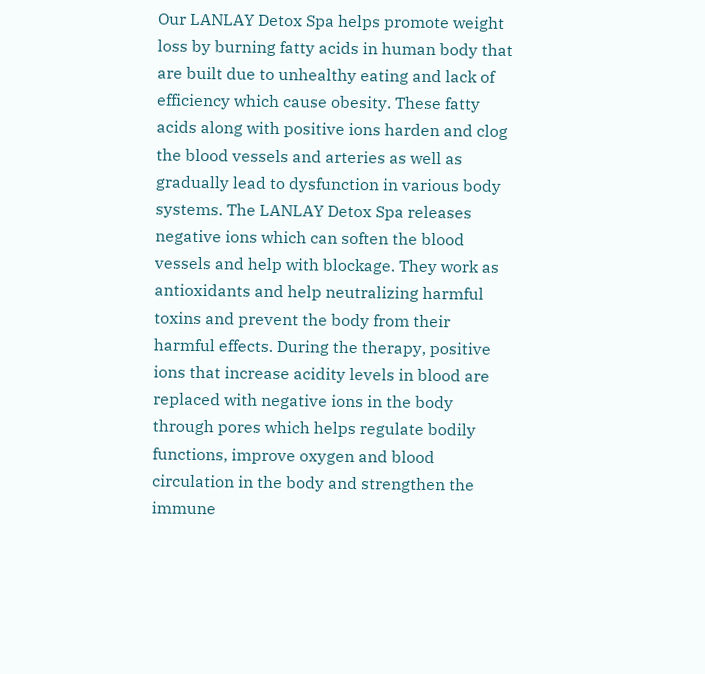Our LANLAY Detox Spa helps promote weight loss by burning fatty acids in human body that are built due to unhealthy eating and lack of efficiency which cause obesity. These fatty acids along with positive ions harden and clog the blood vessels and arteries as well as gradually lead to dysfunction in various body systems. The LANLAY Detox Spa releases negative ions which can soften the blood vessels and help with blockage. They work as antioxidants and help neutralizing harmful toxins and prevent the body from their harmful effects. During the therapy, positive ions that increase acidity levels in blood are replaced with negative ions in the body through pores which helps regulate bodily functions, improve oxygen and blood circulation in the body and strengthen the immune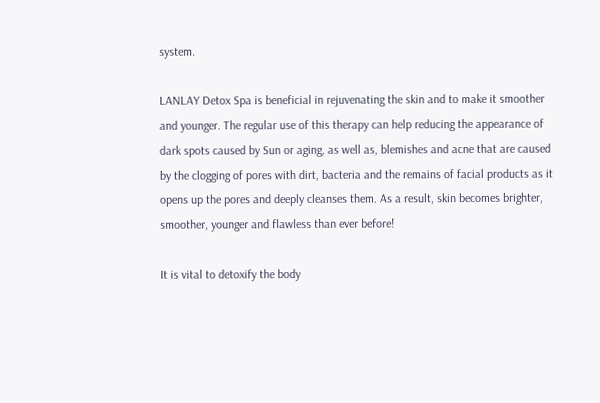system.

LANLAY Detox Spa is beneficial in rejuvenating the skin and to make it smoother and younger. The regular use of this therapy can help reducing the appearance of dark spots caused by Sun or aging, as well as, blemishes and acne that are caused by the clogging of pores with dirt, bacteria and the remains of facial products as it opens up the pores and deeply cleanses them. As a result, skin becomes brighter, smoother, younger and flawless than ever before!

It is vital to detoxify the body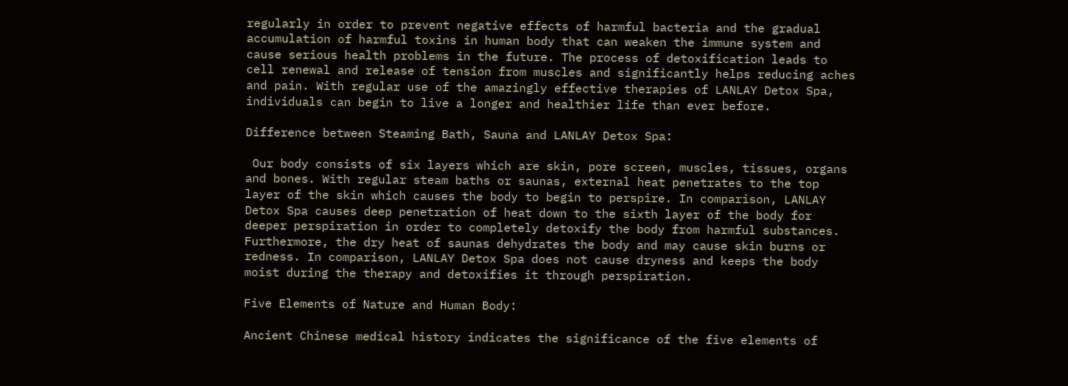regularly in order to prevent negative effects of harmful bacteria and the gradual accumulation of harmful toxins in human body that can weaken the immune system and cause serious health problems in the future. The process of detoxification leads to cell renewal and release of tension from muscles and significantly helps reducing aches and pain. With regular use of the amazingly effective therapies of LANLAY Detox Spa, individuals can begin to live a longer and healthier life than ever before.

Difference between Steaming Bath, Sauna and LANLAY Detox Spa:

 Our body consists of six layers which are skin, pore screen, muscles, tissues, organs and bones. With regular steam baths or saunas, external heat penetrates to the top layer of the skin which causes the body to begin to perspire. In comparison, LANLAY Detox Spa causes deep penetration of heat down to the sixth layer of the body for deeper perspiration in order to completely detoxify the body from harmful substances. Furthermore, the dry heat of saunas dehydrates the body and may cause skin burns or redness. In comparison, LANLAY Detox Spa does not cause dryness and keeps the body moist during the therapy and detoxifies it through perspiration.

Five Elements of Nature and Human Body:

Ancient Chinese medical history indicates the significance of the five elements of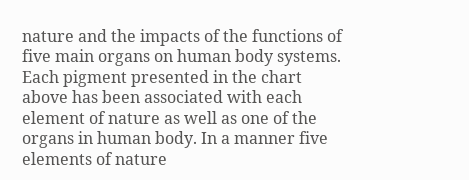nature and the impacts of the functions of five main organs on human body systems. Each pigment presented in the chart above has been associated with each element of nature as well as one of the organs in human body. In a manner five elements of nature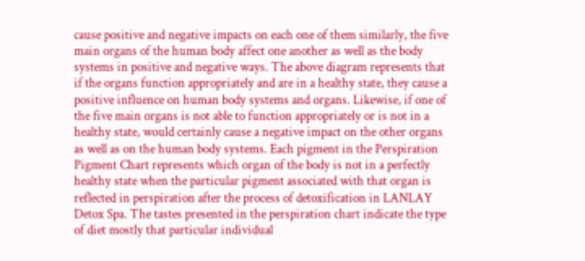cause positive and negative impacts on each one of them similarly, the five main organs of the human body affect one another as well as the body systems in positive and negative ways. The above diagram represents that if the organs function appropriately and are in a healthy state, they cause a positive influence on human body systems and organs. Likewise, if one of the five main organs is not able to function appropriately or is not in a healthy state, would certainly cause a negative impact on the other organs as well as on the human body systems. Each pigment in the Perspiration Pigment Chart represents which organ of the body is not in a perfectly healthy state when the particular pigment associated with that organ is reflected in perspiration after the process of detoxification in LANLAY Detox Spa. The tastes presented in the perspiration chart indicate the type of diet mostly that particular individual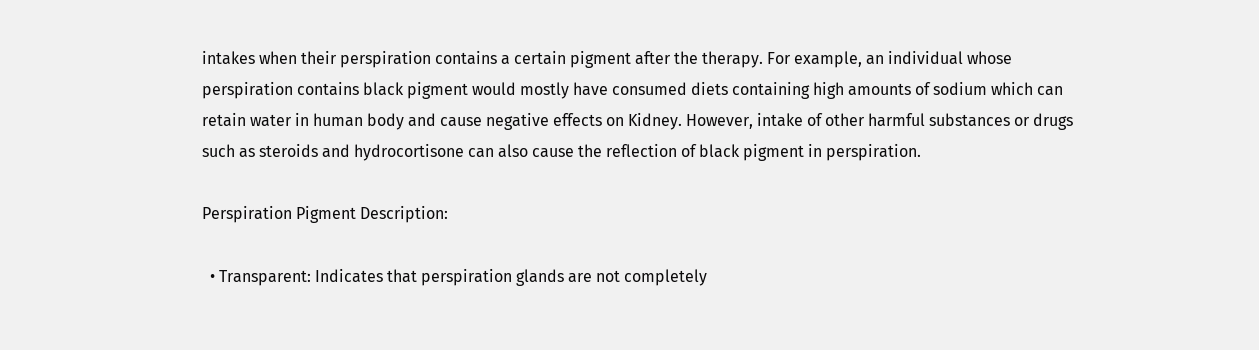intakes when their perspiration contains a certain pigment after the therapy. For example, an individual whose perspiration contains black pigment would mostly have consumed diets containing high amounts of sodium which can retain water in human body and cause negative effects on Kidney. However, intake of other harmful substances or drugs such as steroids and hydrocortisone can also cause the reflection of black pigment in perspiration.

Perspiration Pigment Description:

  • Transparent: Indicates that perspiration glands are not completely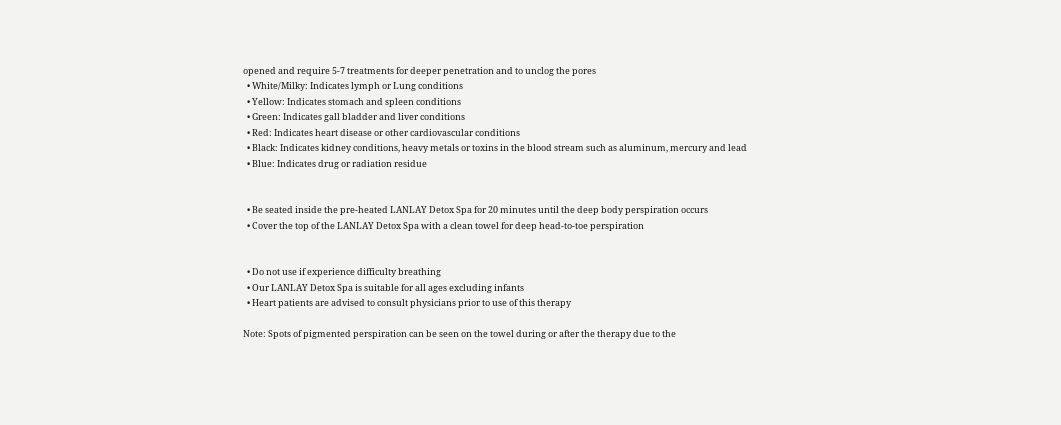opened and require 5-7 treatments for deeper penetration and to unclog the pores
  • White/Milky: Indicates lymph or Lung conditions
  • Yellow: Indicates stomach and spleen conditions
  • Green: Indicates gall bladder and liver conditions
  • Red: Indicates heart disease or other cardiovascular conditions
  • Black: Indicates kidney conditions, heavy metals or toxins in the blood stream such as aluminum, mercury and lead
  • Blue: Indicates drug or radiation residue


  • Be seated inside the pre-heated LANLAY Detox Spa for 20 minutes until the deep body perspiration occurs
  • Cover the top of the LANLAY Detox Spa with a clean towel for deep head-to-toe perspiration


  • Do not use if experience difficulty breathing
  • Our LANLAY Detox Spa is suitable for all ages excluding infants
  • Heart patients are advised to consult physicians prior to use of this therapy

Note: Spots of pigmented perspiration can be seen on the towel during or after the therapy due to the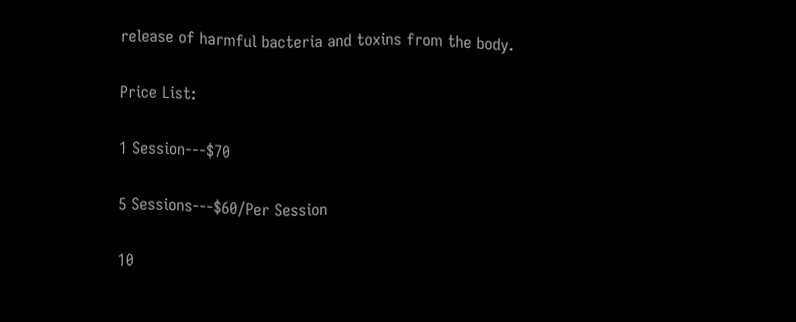release of harmful bacteria and toxins from the body.

Price List:

1 Session---$70

5 Sessions---$60/Per Session

10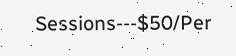Sessions---$50/Per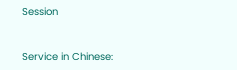Session


Service in Chinese: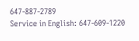647-887-2789
Service in English: 647-609-1220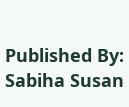Published By: Sabiha Susan